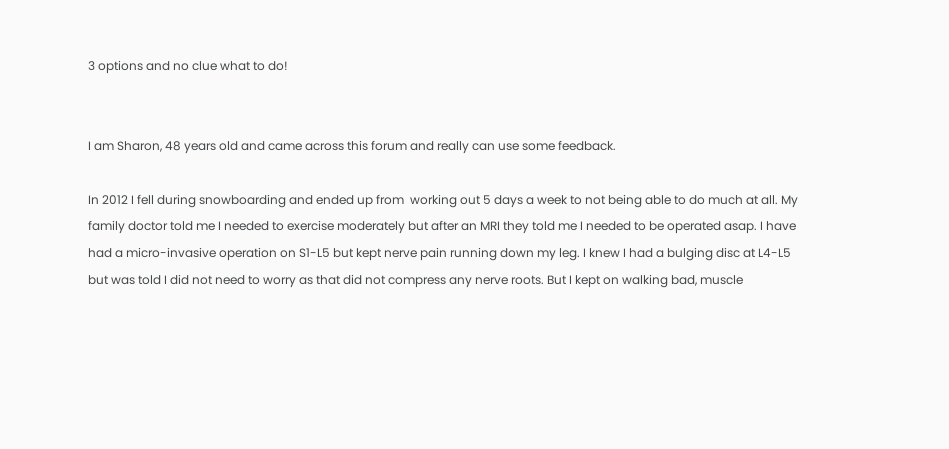3 options and no clue what to do!


I am Sharon, 48 years old and came across this forum and really can use some feedback.

In 2012 I fell during snowboarding and ended up from  working out 5 days a week to not being able to do much at all. My family doctor told me I needed to exercise moderately but after an MRI they told me I needed to be operated asap. I have had a micro-invasive operation on S1-L5 but kept nerve pain running down my leg. I knew I had a bulging disc at L4-L5 but was told I did not need to worry as that did not compress any nerve roots. But I kept on walking bad, muscle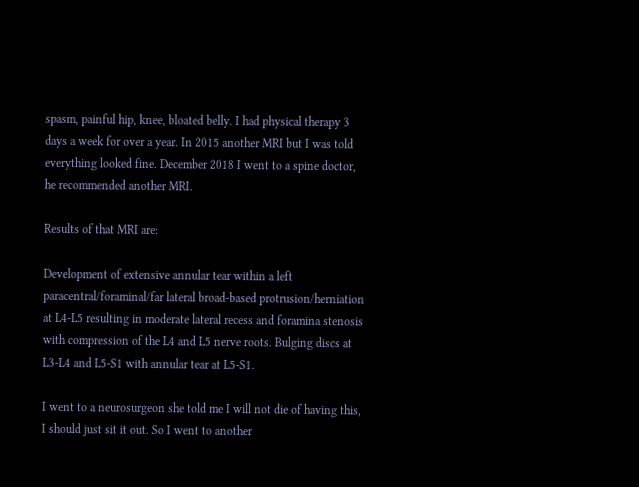spasm, painful hip, knee, bloated belly. I had physical therapy 3 days a week for over a year. In 2015 another MRI but I was told everything looked fine. December 2018 I went to a spine doctor, he recommended another MRI.

Results of that MRI are:

Development of extensive annular tear within a left paracentral/foraminal/far lateral broad-based protrusion/herniation at L4-L5 resulting in moderate lateral recess and foramina stenosis with compression of the L4 and L5 nerve roots. Bulging discs at L3-L4 and L5-S1 with annular tear at L5-S1.

I went to a neurosurgeon she told me I will not die of having this, I should just sit it out. So I went to another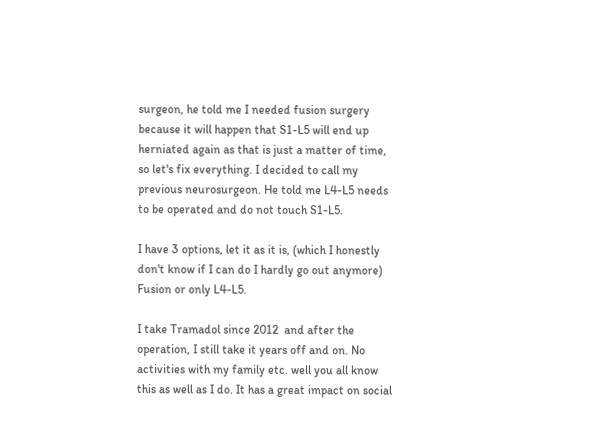surgeon, he told me I needed fusion surgery because it will happen that S1-L5 will end up herniated again as that is just a matter of time, so let's fix everything. I decided to call my previous neurosurgeon. He told me L4-L5 needs to be operated and do not touch S1-L5.

I have 3 options, let it as it is, (which I honestly don't know if I can do I hardly go out anymore) Fusion or only L4-L5.

I take Tramadol since 2012  and after the operation, I still take it years off and on. No activities with my family etc. well you all know this as well as I do. It has a great impact on social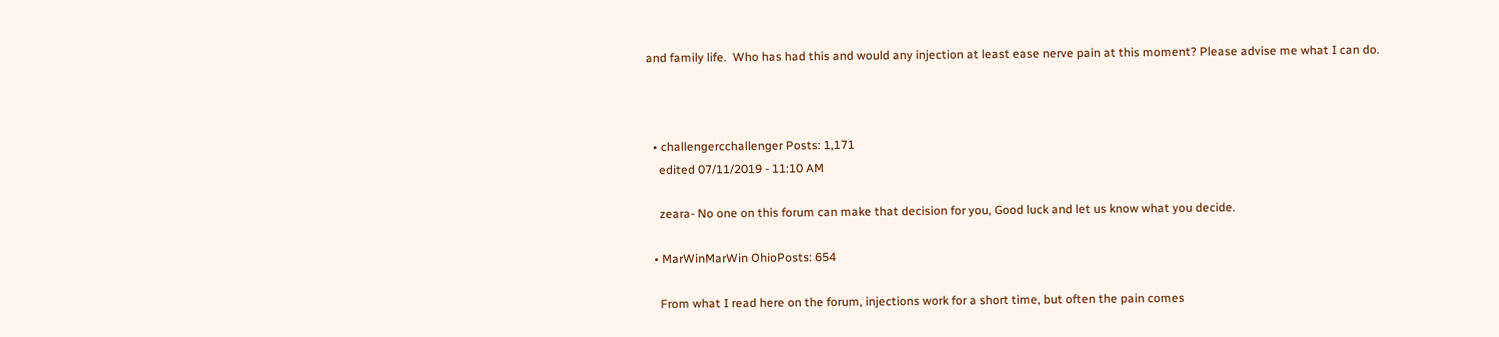and family life.  Who has had this and would any injection at least ease nerve pain at this moment? Please advise me what I can do.



  • challengercchallenger Posts: 1,171
    edited 07/11/2019 - 11:10 AM

    zeara- No one on this forum can make that decision for you, Good luck and let us know what you decide.

  • MarWinMarWin OhioPosts: 654

    From what I read here on the forum, injections work for a short time, but often the pain comes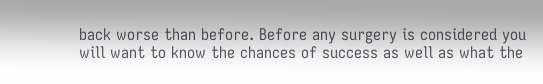back worse than before. Before any surgery is considered you will want to know the chances of success as well as what the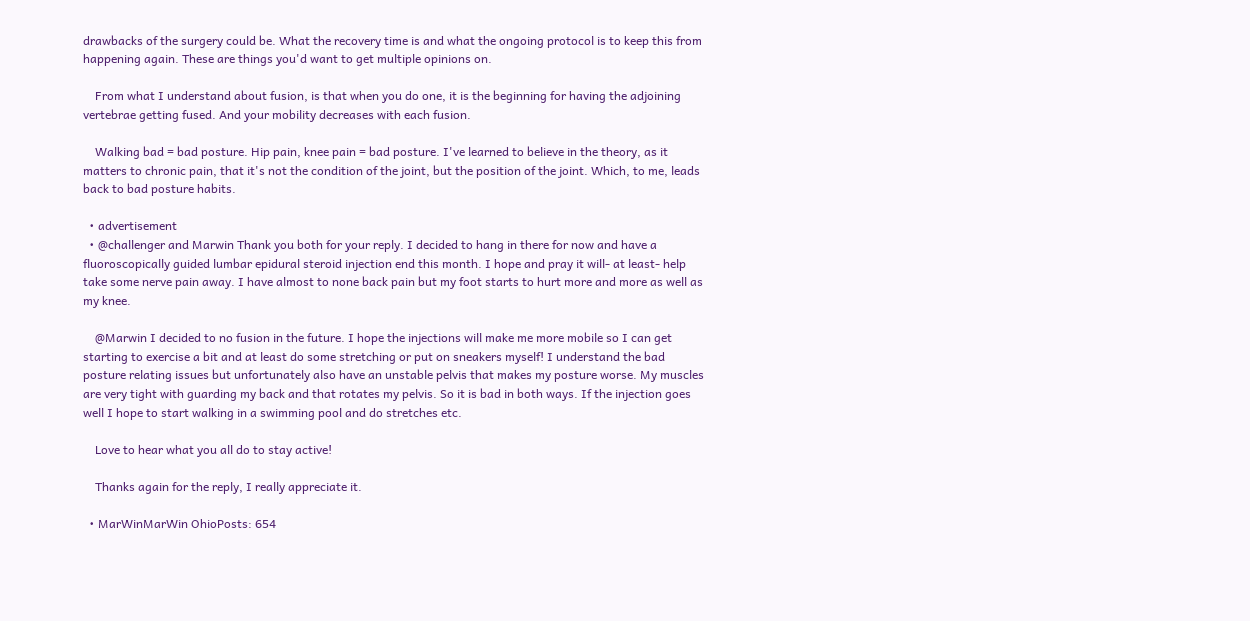drawbacks of the surgery could be. What the recovery time is and what the ongoing protocol is to keep this from happening again. These are things you'd want to get multiple opinions on.

    From what I understand about fusion, is that when you do one, it is the beginning for having the adjoining vertebrae getting fused. And your mobility decreases with each fusion.

    Walking bad = bad posture. Hip pain, knee pain = bad posture. I've learned to believe in the theory, as it matters to chronic pain, that it's not the condition of the joint, but the position of the joint. Which, to me, leads back to bad posture habits.

  • advertisement
  • @challenger and Marwin Thank you both for your reply. I decided to hang in there for now and have a fluoroscopically guided lumbar epidural steroid injection end this month. I hope and pray it will- at least- help take some nerve pain away. I have almost to none back pain but my foot starts to hurt more and more as well as my knee.

    @Marwin I decided to no fusion in the future. I hope the injections will make me more mobile so I can get starting to exercise a bit and at least do some stretching or put on sneakers myself! I understand the bad posture relating issues but unfortunately also have an unstable pelvis that makes my posture worse. My muscles are very tight with guarding my back and that rotates my pelvis. So it is bad in both ways. If the injection goes well I hope to start walking in a swimming pool and do stretches etc.

    Love to hear what you all do to stay active!

    Thanks again for the reply, I really appreciate it.

  • MarWinMarWin OhioPosts: 654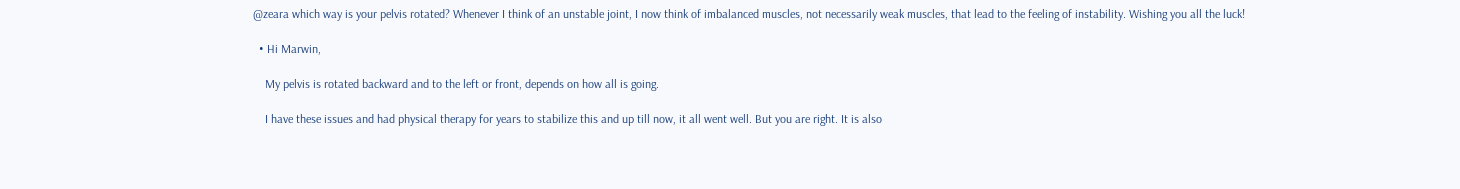@zeara which way is your pelvis rotated? Whenever I think of an unstable joint, I now think of imbalanced muscles, not necessarily weak muscles, that lead to the feeling of instability. Wishing you all the luck!

  • Hi Marwin,

    My pelvis is rotated backward and to the left or front, depends on how all is going.

    I have these issues and had physical therapy for years to stabilize this and up till now, it all went well. But you are right. It is also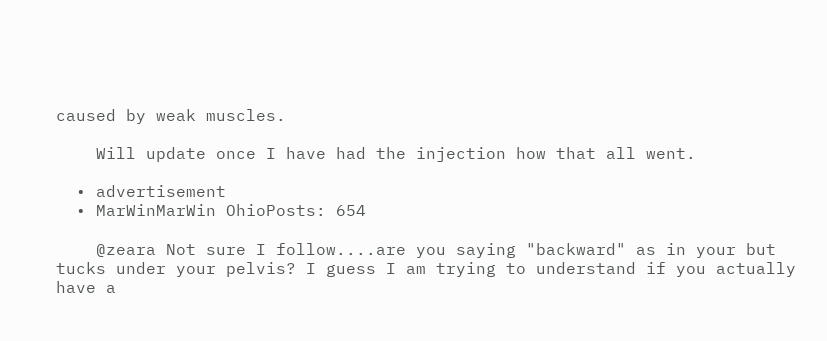caused by weak muscles.

    Will update once I have had the injection how that all went.

  • advertisement
  • MarWinMarWin OhioPosts: 654

    @zeara Not sure I follow....are you saying "backward" as in your but tucks under your pelvis? I guess I am trying to understand if you actually have a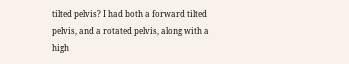tilted pelvis? I had both a forward tilted pelvis, and a rotated pelvis, along with a high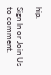hip.

Sign In or Join Us to comment.